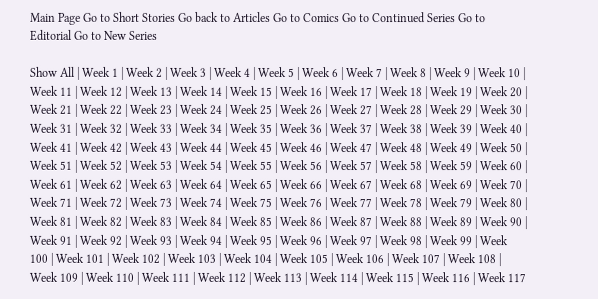Main Page Go to Short Stories Go back to Articles Go to Comics Go to Continued Series Go to Editorial Go to New Series

Show All | Week 1 | Week 2 | Week 3 | Week 4 | Week 5 | Week 6 | Week 7 | Week 8 | Week 9 | Week 10 | Week 11 | Week 12 | Week 13 | Week 14 | Week 15 | Week 16 | Week 17 | Week 18 | Week 19 | Week 20 | Week 21 | Week 22 | Week 23 | Week 24 | Week 25 | Week 26 | Week 27 | Week 28 | Week 29 | Week 30 | Week 31 | Week 32 | Week 33 | Week 34 | Week 35 | Week 36 | Week 37 | Week 38 | Week 39 | Week 40 | Week 41 | Week 42 | Week 43 | Week 44 | Week 45 | Week 46 | Week 47 | Week 48 | Week 49 | Week 50 | Week 51 | Week 52 | Week 53 | Week 54 | Week 55 | Week 56 | Week 57 | Week 58 | Week 59 | Week 60 | Week 61 | Week 62 | Week 63 | Week 64 | Week 65 | Week 66 | Week 67 | Week 68 | Week 69 | Week 70 | Week 71 | Week 72 | Week 73 | Week 74 | Week 75 | Week 76 | Week 77 | Week 78 | Week 79 | Week 80 | Week 81 | Week 82 | Week 83 | Week 84 | Week 85 | Week 86 | Week 87 | Week 88 | Week 89 | Week 90 | Week 91 | Week 92 | Week 93 | Week 94 | Week 95 | Week 96 | Week 97 | Week 98 | Week 99 | Week 100 | Week 101 | Week 102 | Week 103 | Week 104 | Week 105 | Week 106 | Week 107 | Week 108 | Week 109 | Week 110 | Week 111 | Week 112 | Week 113 | Week 114 | Week 115 | Week 116 | Week 117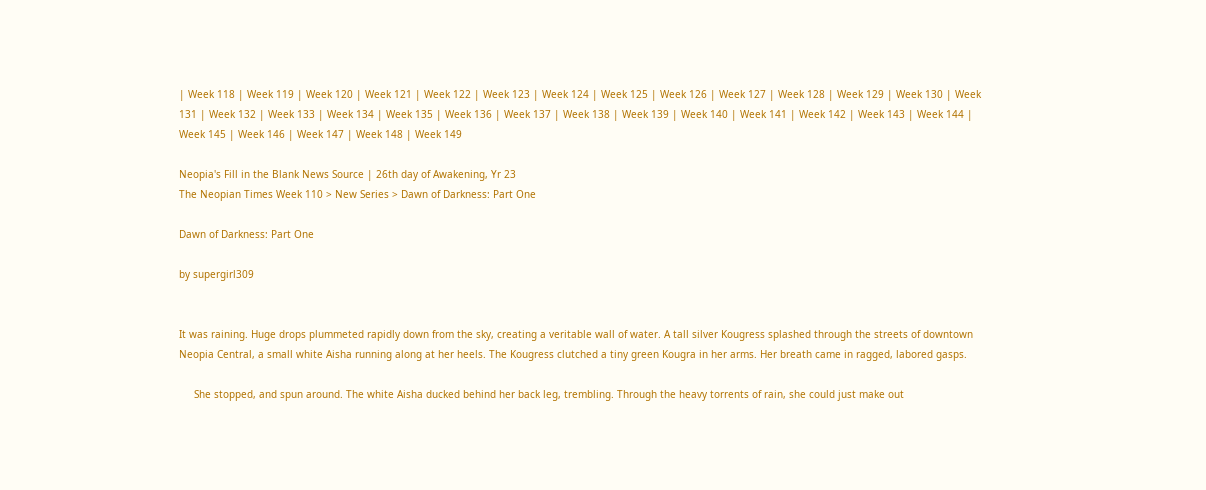| Week 118 | Week 119 | Week 120 | Week 121 | Week 122 | Week 123 | Week 124 | Week 125 | Week 126 | Week 127 | Week 128 | Week 129 | Week 130 | Week 131 | Week 132 | Week 133 | Week 134 | Week 135 | Week 136 | Week 137 | Week 138 | Week 139 | Week 140 | Week 141 | Week 142 | Week 143 | Week 144 | Week 145 | Week 146 | Week 147 | Week 148 | Week 149

Neopia's Fill in the Blank News Source | 26th day of Awakening, Yr 23
The Neopian Times Week 110 > New Series > Dawn of Darkness: Part One

Dawn of Darkness: Part One

by supergirl309


It was raining. Huge drops plummeted rapidly down from the sky, creating a veritable wall of water. A tall silver Kougress splashed through the streets of downtown Neopia Central, a small white Aisha running along at her heels. The Kougress clutched a tiny green Kougra in her arms. Her breath came in ragged, labored gasps.

     She stopped, and spun around. The white Aisha ducked behind her back leg, trembling. Through the heavy torrents of rain, she could just make out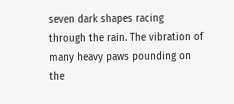seven dark shapes racing through the rain. The vibration of many heavy paws pounding on the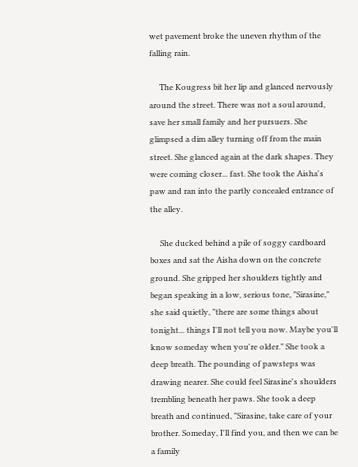wet pavement broke the uneven rhythm of the falling rain.

     The Kougress bit her lip and glanced nervously around the street. There was not a soul around, save her small family and her pursuers. She glimpsed a dim alley turning off from the main street. She glanced again at the dark shapes. They were coming closer... fast. She took the Aisha's paw and ran into the partly concealed entrance of the alley.

     She ducked behind a pile of soggy cardboard boxes and sat the Aisha down on the concrete ground. She gripped her shoulders tightly and began speaking in a low, serious tone, "Sirasine," she said quietly, "there are some things about tonight... things I'll not tell you now. Maybe you'll know someday when you're older." She took a deep breath. The pounding of pawsteps was drawing nearer. She could feel Sirasine's shoulders trembling beneath her paws. She took a deep breath and continued, "Sirasine, take care of your brother. Someday, I'll find you, and then we can be a family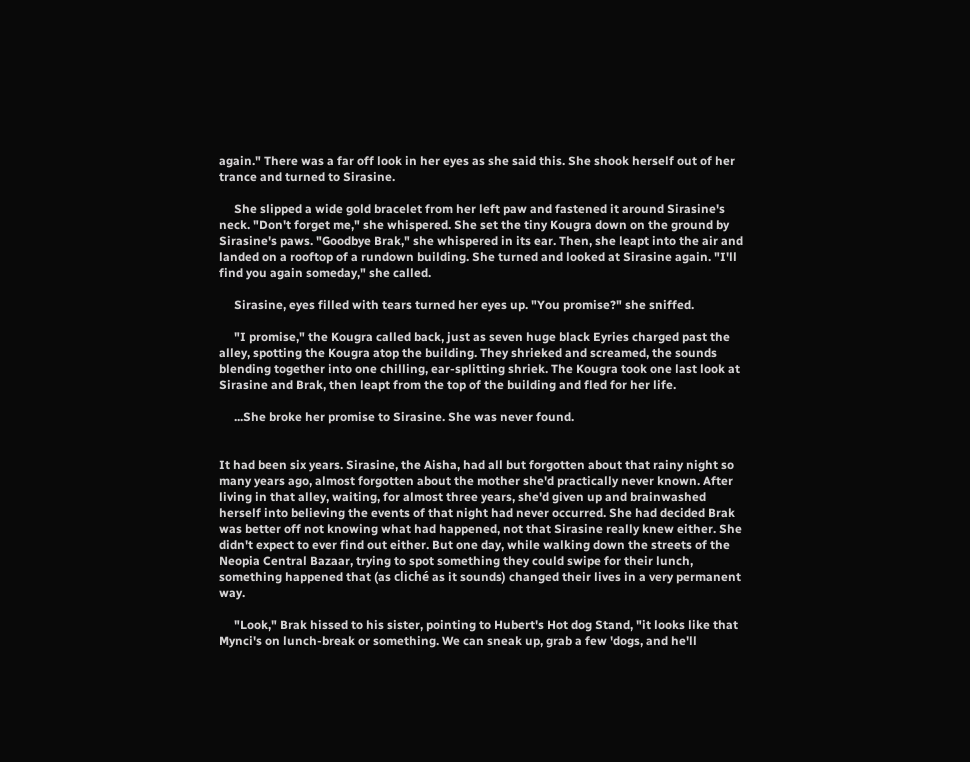again." There was a far off look in her eyes as she said this. She shook herself out of her trance and turned to Sirasine.

     She slipped a wide gold bracelet from her left paw and fastened it around Sirasine's neck. "Don't forget me," she whispered. She set the tiny Kougra down on the ground by Sirasine's paws. "Goodbye Brak," she whispered in its ear. Then, she leapt into the air and landed on a rooftop of a rundown building. She turned and looked at Sirasine again. "I'll find you again someday," she called.

     Sirasine, eyes filled with tears turned her eyes up. "You promise?" she sniffed.

     "I promise," the Kougra called back, just as seven huge black Eyries charged past the alley, spotting the Kougra atop the building. They shrieked and screamed, the sounds blending together into one chilling, ear-splitting shriek. The Kougra took one last look at Sirasine and Brak, then leapt from the top of the building and fled for her life.

     ...She broke her promise to Sirasine. She was never found.


It had been six years. Sirasine, the Aisha, had all but forgotten about that rainy night so many years ago, almost forgotten about the mother she'd practically never known. After living in that alley, waiting, for almost three years, she'd given up and brainwashed herself into believing the events of that night had never occurred. She had decided Brak was better off not knowing what had happened, not that Sirasine really knew either. She didn't expect to ever find out either. But one day, while walking down the streets of the Neopia Central Bazaar, trying to spot something they could swipe for their lunch, something happened that (as cliché as it sounds) changed their lives in a very permanent way.

     "Look," Brak hissed to his sister, pointing to Hubert's Hot dog Stand, "it looks like that Mynci's on lunch-break or something. We can sneak up, grab a few 'dogs, and he'll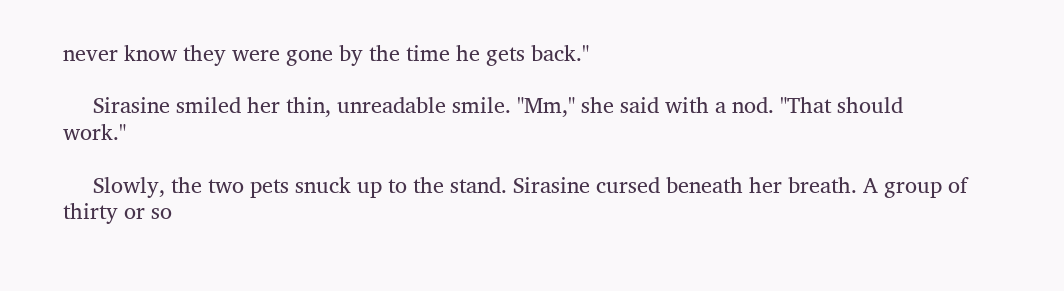never know they were gone by the time he gets back."

     Sirasine smiled her thin, unreadable smile. "Mm," she said with a nod. "That should work."

     Slowly, the two pets snuck up to the stand. Sirasine cursed beneath her breath. A group of thirty or so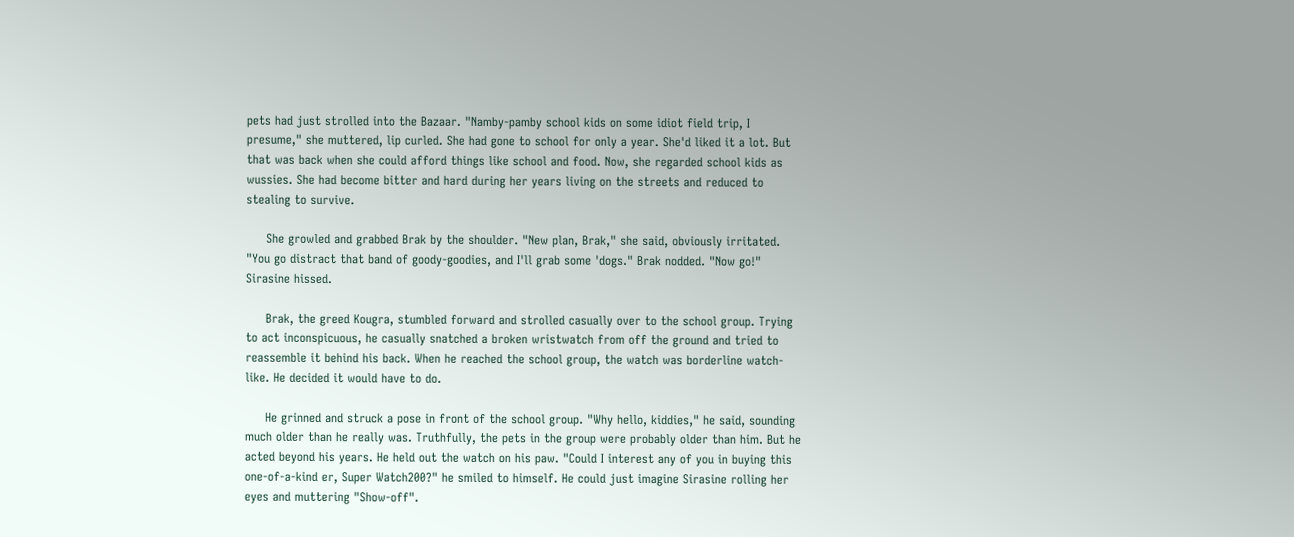pets had just strolled into the Bazaar. "Namby-pamby school kids on some idiot field trip, I presume," she muttered, lip curled. She had gone to school for only a year. She'd liked it a lot. But that was back when she could afford things like school and food. Now, she regarded school kids as wussies. She had become bitter and hard during her years living on the streets and reduced to stealing to survive.

     She growled and grabbed Brak by the shoulder. "New plan, Brak," she said, obviously irritated. "You go distract that band of goody-goodies, and I'll grab some 'dogs." Brak nodded. "Now go!" Sirasine hissed.

     Brak, the greed Kougra, stumbled forward and strolled casually over to the school group. Trying to act inconspicuous, he casually snatched a broken wristwatch from off the ground and tried to reassemble it behind his back. When he reached the school group, the watch was borderline watch-like. He decided it would have to do.

     He grinned and struck a pose in front of the school group. "Why hello, kiddies," he said, sounding much older than he really was. Truthfully, the pets in the group were probably older than him. But he acted beyond his years. He held out the watch on his paw. "Could I interest any of you in buying this one-of-a-kind er, Super Watch200?" he smiled to himself. He could just imagine Sirasine rolling her eyes and muttering "Show-off".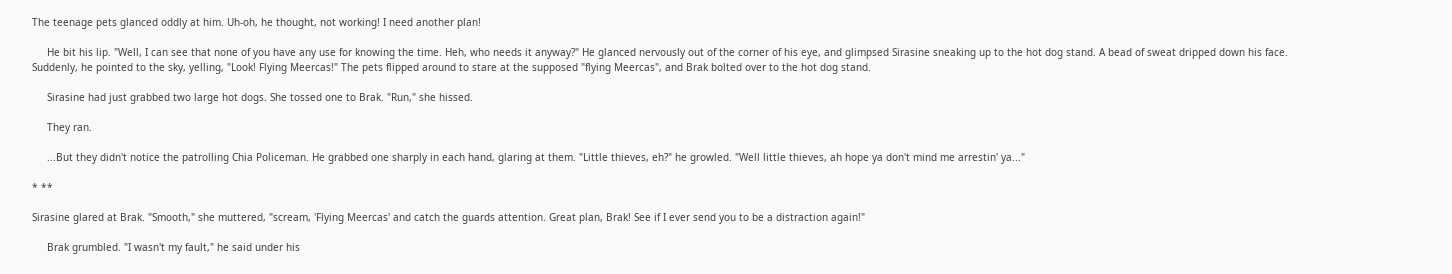The teenage pets glanced oddly at him. Uh-oh, he thought, not working! I need another plan!

     He bit his lip. "Well, I can see that none of you have any use for knowing the time. Heh, who needs it anyway?" He glanced nervously out of the corner of his eye, and glimpsed Sirasine sneaking up to the hot dog stand. A bead of sweat dripped down his face. Suddenly, he pointed to the sky, yelling, "Look! Flying Meercas!" The pets flipped around to stare at the supposed "flying Meercas", and Brak bolted over to the hot dog stand.

     Sirasine had just grabbed two large hot dogs. She tossed one to Brak. "Run," she hissed.

     They ran.

     ...But they didn't notice the patrolling Chia Policeman. He grabbed one sharply in each hand, glaring at them. "Little thieves, eh?" he growled. "Well little thieves, ah hope ya don't mind me arrestin' ya..."

* **

Sirasine glared at Brak. "Smooth," she muttered, "scream, 'Flying Meercas' and catch the guards attention. Great plan, Brak! See if I ever send you to be a distraction again!"

     Brak grumbled. "I wasn't my fault," he said under his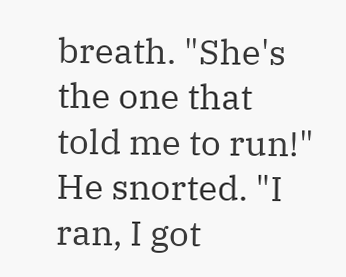breath. "She's the one that told me to run!" He snorted. "I ran, I got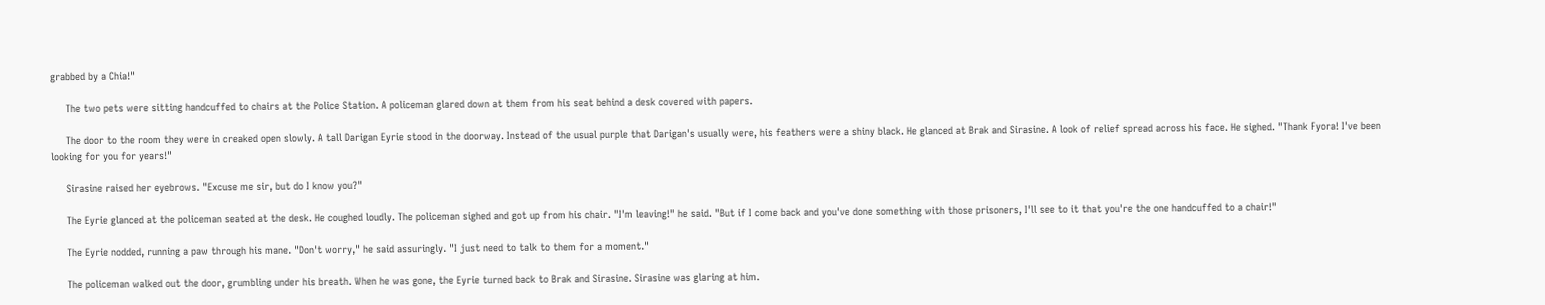grabbed by a Chia!"

     The two pets were sitting handcuffed to chairs at the Police Station. A policeman glared down at them from his seat behind a desk covered with papers.

     The door to the room they were in creaked open slowly. A tall Darigan Eyrie stood in the doorway. Instead of the usual purple that Darigan's usually were, his feathers were a shiny black. He glanced at Brak and Sirasine. A look of relief spread across his face. He sighed. "Thank Fyora! I've been looking for you for years!"

     Sirasine raised her eyebrows. "Excuse me sir, but do I know you?"

     The Eyrie glanced at the policeman seated at the desk. He coughed loudly. The policeman sighed and got up from his chair. "I'm leaving!" he said. "But if I come back and you've done something with those prisoners, I'll see to it that you're the one handcuffed to a chair!"

     The Eyrie nodded, running a paw through his mane. "Don't worry," he said assuringly. "I just need to talk to them for a moment."

     The policeman walked out the door, grumbling under his breath. When he was gone, the Eyrie turned back to Brak and Sirasine. Sirasine was glaring at him.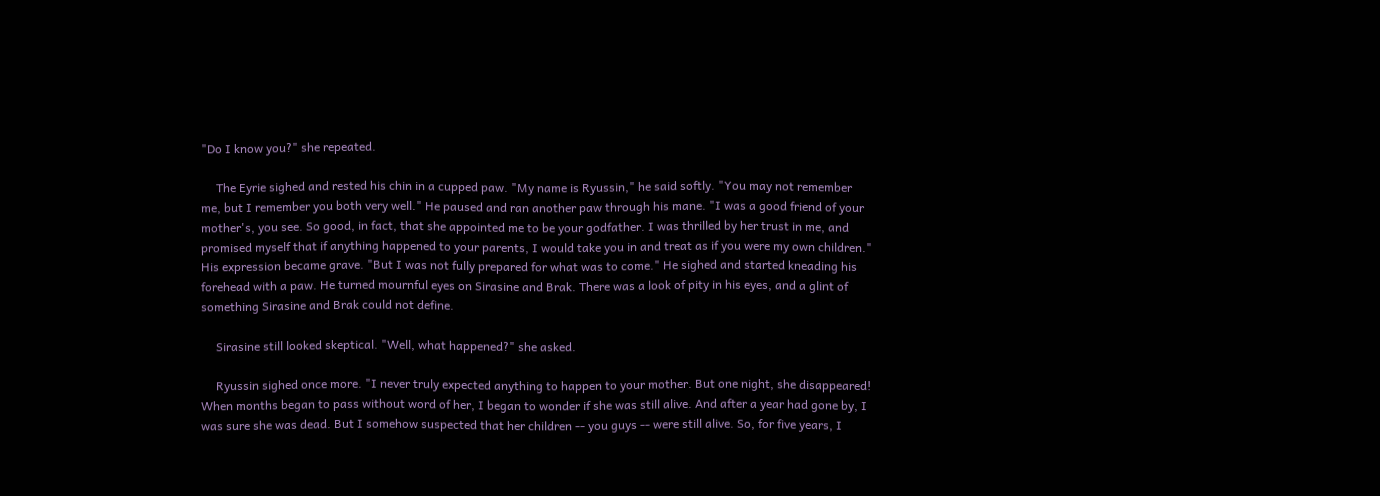"Do I know you?" she repeated.

     The Eyrie sighed and rested his chin in a cupped paw. "My name is Ryussin," he said softly. "You may not remember me, but I remember you both very well." He paused and ran another paw through his mane. "I was a good friend of your mother's, you see. So good, in fact, that she appointed me to be your godfather. I was thrilled by her trust in me, and promised myself that if anything happened to your parents, I would take you in and treat as if you were my own children." His expression became grave. "But I was not fully prepared for what was to come." He sighed and started kneading his forehead with a paw. He turned mournful eyes on Sirasine and Brak. There was a look of pity in his eyes, and a glint of something Sirasine and Brak could not define.

     Sirasine still looked skeptical. "Well, what happened?" she asked.

     Ryussin sighed once more. "I never truly expected anything to happen to your mother. But one night, she disappeared! When months began to pass without word of her, I began to wonder if she was still alive. And after a year had gone by, I was sure she was dead. But I somehow suspected that her children -- you guys -- were still alive. So, for five years, I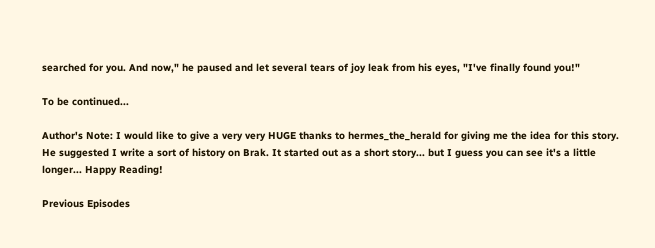searched for you. And now," he paused and let several tears of joy leak from his eyes, "I've finally found you!"

To be continued...

Author's Note: I would like to give a very very HUGE thanks to hermes_the_herald for giving me the idea for this story. He suggested I write a sort of history on Brak. It started out as a short story... but I guess you can see it's a little longer... Happy Reading!

Previous Episodes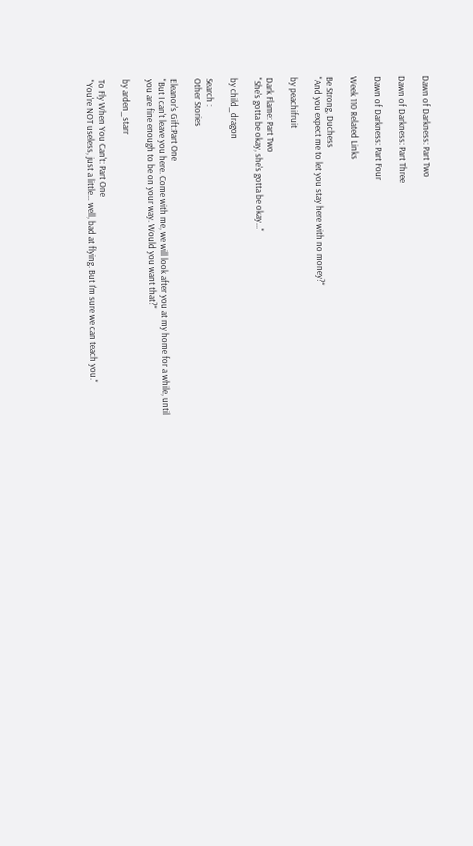Dawn of Darkness: Part Two

Dawn of Darkness: Part Three

Dawn of Darkness: Part Four

Week 110 Related Links

Be Strong, Duchess
"And you expect me to let you stay here with no money?"

by peachifruit

Dark Flame: Part Two
"She's gotta be okay, she's gotta be okay..."

by child_dragon

Search :
Other Stories

Eleanor's Gift:Part One
"But I can't leave you here. Come with me, we will look after you at my home for a while, until you are fine enough to be on your way. Would you want that?"

by arden_starr

To Fly When You Can't: Part One
"You're NOT useless, just a little… well, bad at flying. But I'm sure we can teach you."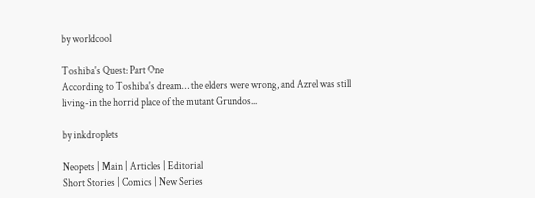by worldcool

Toshiba's Quest: Part One
According to Toshiba's dream… the elders were wrong, and Azrel was still living-in the horrid place of the mutant Grundos...

by inkdroplets

Neopets | Main | Articles | Editorial
Short Stories | Comics | New Series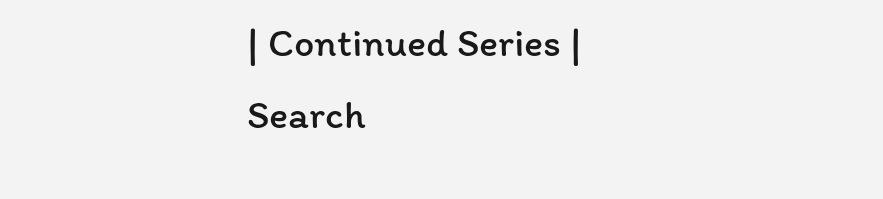| Continued Series | Search